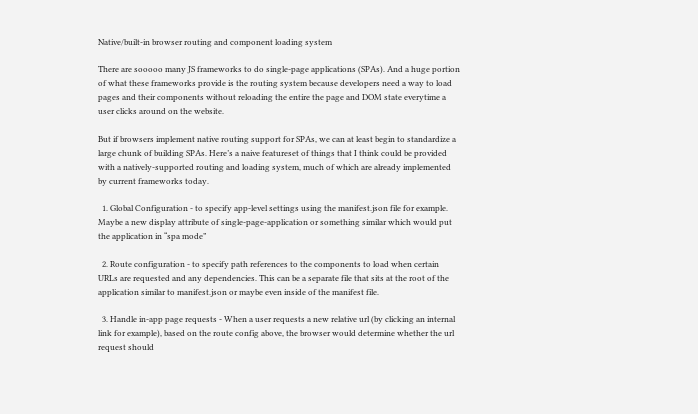Native/built-in browser routing and component loading system

There are sooooo many JS frameworks to do single-page applications (SPAs). And a huge portion of what these frameworks provide is the routing system because developers need a way to load pages and their components without reloading the entire the page and DOM state everytime a user clicks around on the website.

But if browsers implement native routing support for SPAs, we can at least begin to standardize a large chunk of building SPAs. Here’s a naive featureset of things that I think could be provided with a natively-supported routing and loading system, much of which are already implemented by current frameworks today.

  1. Global Configuration - to specify app-level settings using the manifest.json file for example. Maybe a new display attribute of single-page-application or something similar which would put the application in “spa mode”

  2. Route configuration - to specify path references to the components to load when certain URLs are requested and any dependencies. This can be a separate file that sits at the root of the application similar to manifest.json or maybe even inside of the manifest file.

  3. Handle in-app page requests - When a user requests a new relative url (by clicking an internal link for example), based on the route config above, the browser would determine whether the url request should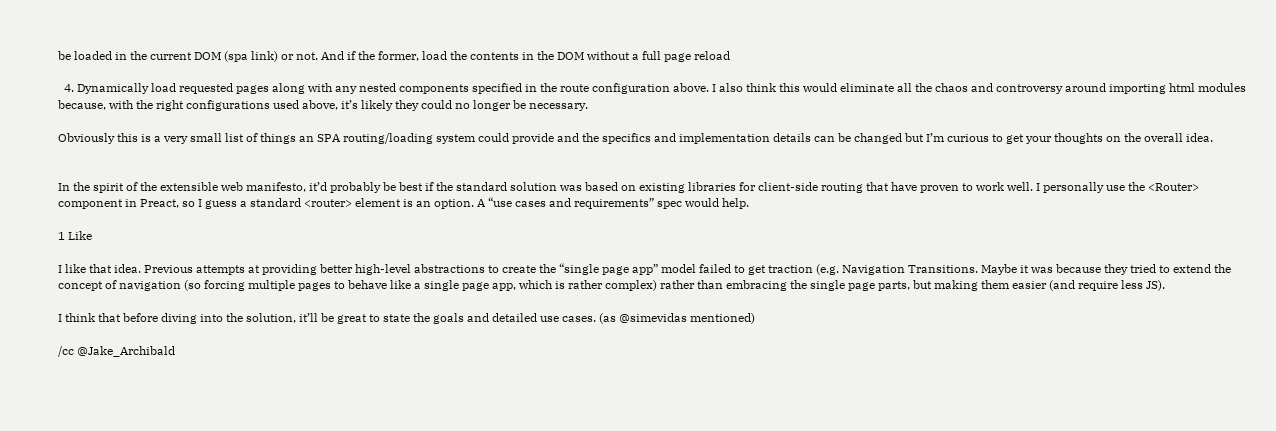be loaded in the current DOM (spa link) or not. And if the former, load the contents in the DOM without a full page reload

  4. Dynamically load requested pages along with any nested components specified in the route configuration above. I also think this would eliminate all the chaos and controversy around importing html modules because, with the right configurations used above, it’s likely they could no longer be necessary.

Obviously this is a very small list of things an SPA routing/loading system could provide and the specifics and implementation details can be changed but I’m curious to get your thoughts on the overall idea.


In the spirit of the extensible web manifesto, it’d probably be best if the standard solution was based on existing libraries for client-side routing that have proven to work well. I personally use the <Router> component in Preact, so I guess a standard <router> element is an option. A “use cases and requirements” spec would help.

1 Like

I like that idea. Previous attempts at providing better high-level abstractions to create the “single page app” model failed to get traction (e.g. Navigation Transitions. Maybe it was because they tried to extend the concept of navigation (so forcing multiple pages to behave like a single page app, which is rather complex) rather than embracing the single page parts, but making them easier (and require less JS).

I think that before diving into the solution, it’ll be great to state the goals and detailed use cases. (as @simevidas mentioned)

/cc @Jake_Archibald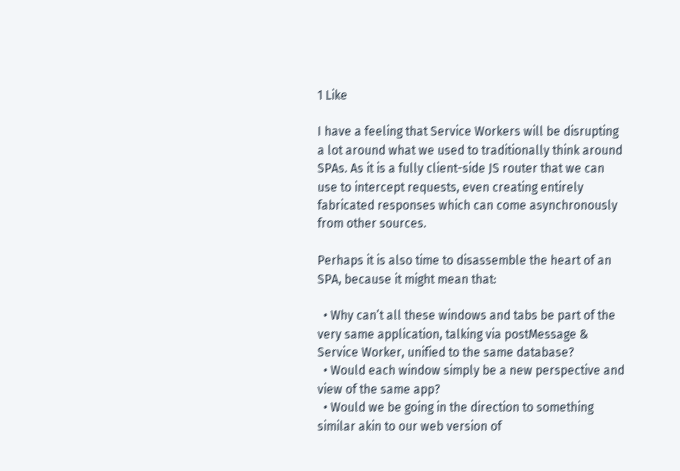1 Like

I have a feeling that Service Workers will be disrupting a lot around what we used to traditionally think around SPAs. As it is a fully client-side JS router that we can use to intercept requests, even creating entirely fabricated responses which can come asynchronously from other sources.

Perhaps it is also time to disassemble the heart of an SPA, because it might mean that:

  • Why can’t all these windows and tabs be part of the very same application, talking via postMessage & Service Worker, unified to the same database?
  • Would each window simply be a new perspective and view of the same app?
  • Would we be going in the direction to something similar akin to our web version of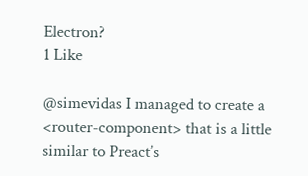Electron?
1 Like

@simevidas I managed to create a <router-component> that is a little similar to Preact’s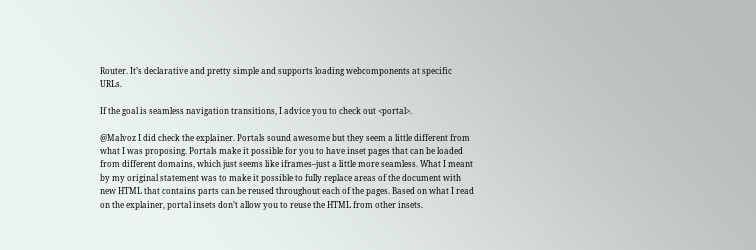Router. It’s declarative and pretty simple and supports loading webcomponents at specific URLs.

If the goal is seamless navigation transitions, I advice you to check out <portal>.

@Malvoz I did check the explainer. Portals sound awesome but they seem a little different from what I was proposing. Portals make it possible for you to have inset pages that can be loaded from different domains, which just seems like iframes–just a little more seamless. What I meant by my original statement was to make it possible to fully replace areas of the document with new HTML that contains parts can be reused throughout each of the pages. Based on what I read on the explainer, portal insets don’t allow you to reuse the HTML from other insets.